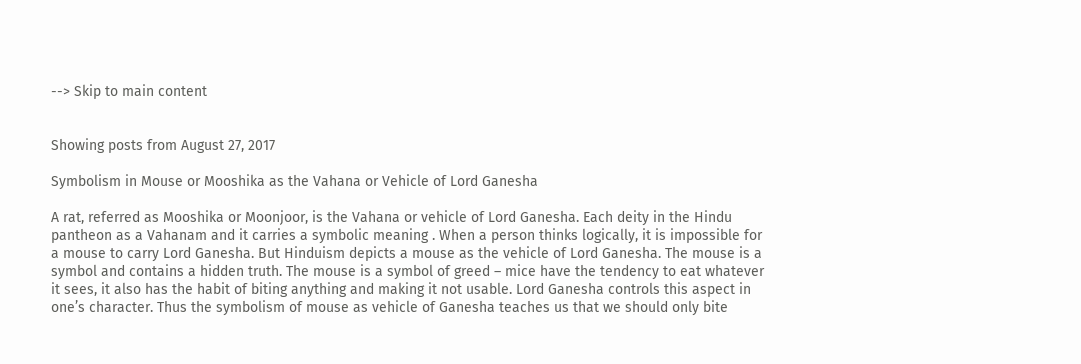--> Skip to main content


Showing posts from August 27, 2017

Symbolism in Mouse or Mooshika as the Vahana or Vehicle of Lord Ganesha

A rat, referred as Mooshika or Moonjoor, is the Vahana or vehicle of Lord Ganesha. Each deity in the Hindu pantheon as a Vahanam and it carries a symbolic meaning . When a person thinks logically, it is impossible for a mouse to carry Lord Ganesha. But Hinduism depicts a mouse as the vehicle of Lord Ganesha. The mouse is a symbol and contains a hidden truth. The mouse is a symbol of greed – mice have the tendency to eat whatever it sees, it also has the habit of biting anything and making it not usable. Lord Ganesha controls this aspect in one’s character. Thus the symbolism of mouse as vehicle of Ganesha teaches us that we should only bite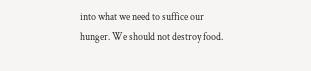into what we need to suffice our hunger. We should not destroy food.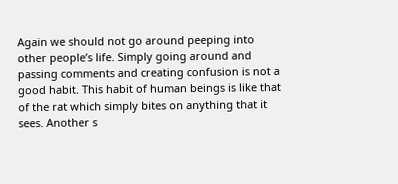Again we should not go around peeping into other people’s life. Simply going around and passing comments and creating confusion is not a good habit. This habit of human beings is like that of the rat which simply bites on anything that it sees. Another s